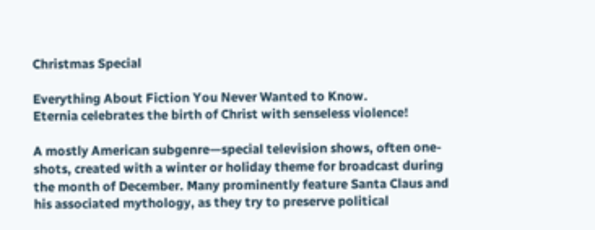Christmas Special

Everything About Fiction You Never Wanted to Know.
Eternia celebrates the birth of Christ with senseless violence!

A mostly American subgenre—special television shows, often one-shots, created with a winter or holiday theme for broadcast during the month of December. Many prominently feature Santa Claus and his associated mythology, as they try to preserve political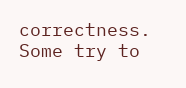correctness. Some try to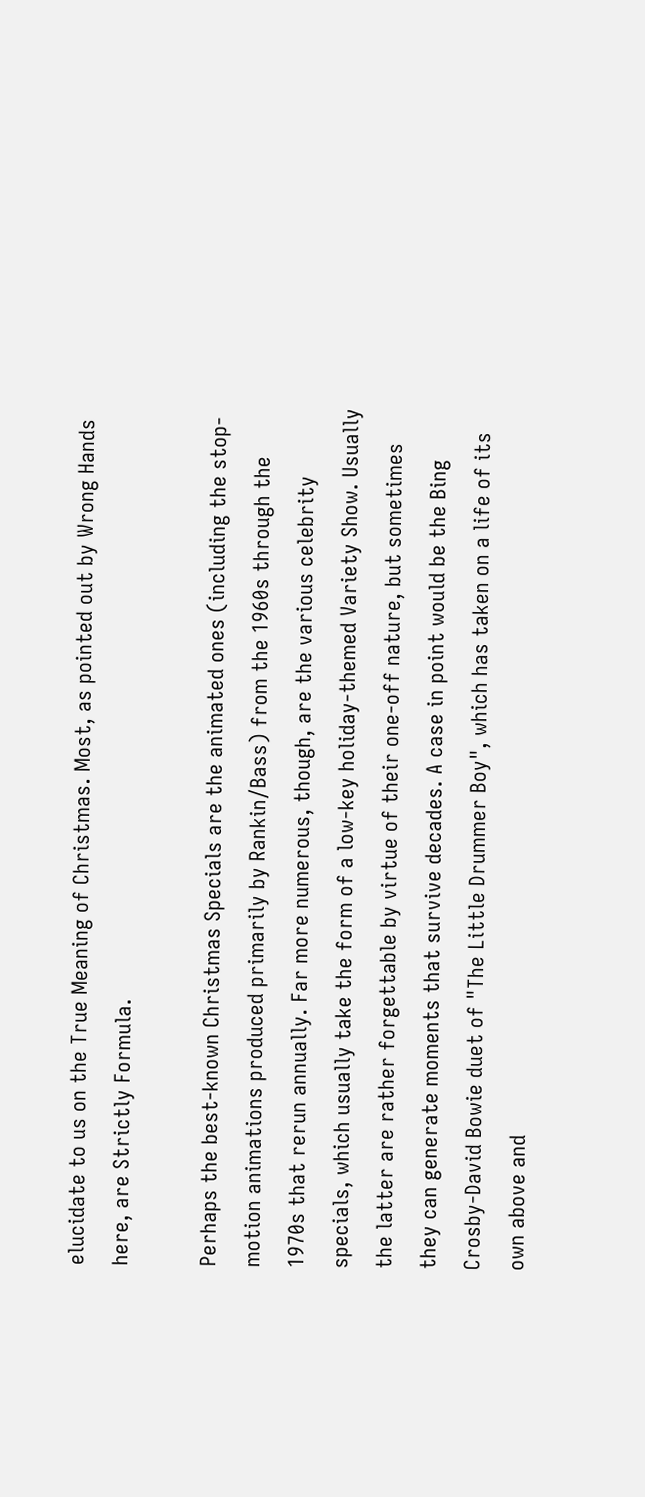elucidate to us on the True Meaning of Christmas. Most, as pointed out by Wrong Hands here, are Strictly Formula.

Perhaps the best-known Christmas Specials are the animated ones (including the stop-motion animations produced primarily by Rankin/Bass) from the 1960s through the 1970s that rerun annually. Far more numerous, though, are the various celebrity specials, which usually take the form of a low-key holiday-themed Variety Show. Usually the latter are rather forgettable by virtue of their one-off nature, but sometimes they can generate moments that survive decades. A case in point would be the Bing Crosby-David Bowie duet of "The Little Drummer Boy", which has taken on a life of its own above and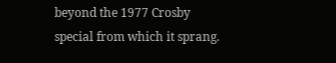beyond the 1977 Crosby special from which it sprang.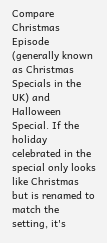Compare Christmas Episode (generally known as Christmas Specials in the UK) and Halloween Special. If the holiday celebrated in the special only looks like Christmas but is renamed to match the setting, it's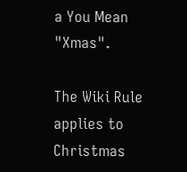a You Mean "Xmas".

The Wiki Rule applies to Christmas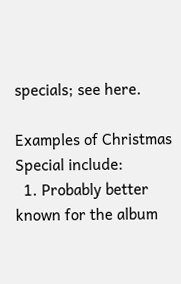specials; see here.

Examples of Christmas Special include:
  1. Probably better known for the album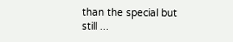than the special but still ...